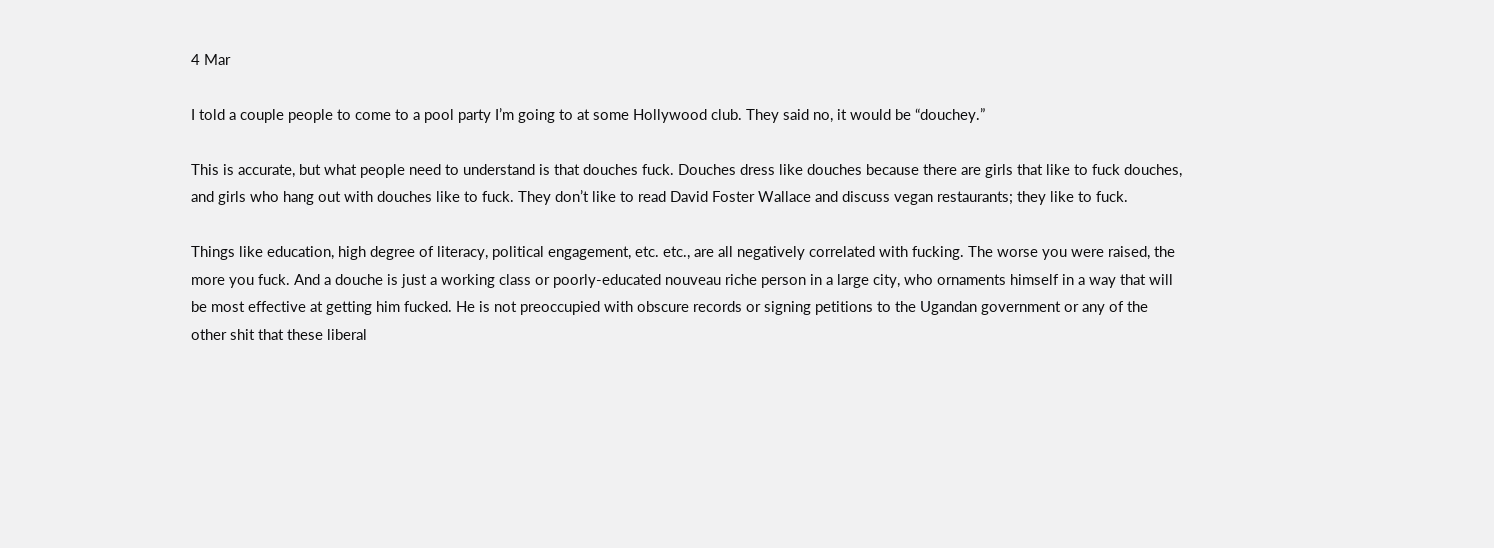4 Mar

I told a couple people to come to a pool party I’m going to at some Hollywood club. They said no, it would be “douchey.”

This is accurate, but what people need to understand is that douches fuck. Douches dress like douches because there are girls that like to fuck douches, and girls who hang out with douches like to fuck. They don’t like to read David Foster Wallace and discuss vegan restaurants; they like to fuck.

Things like education, high degree of literacy, political engagement, etc. etc., are all negatively correlated with fucking. The worse you were raised, the more you fuck. And a douche is just a working class or poorly-educated nouveau riche person in a large city, who ornaments himself in a way that will be most effective at getting him fucked. He is not preoccupied with obscure records or signing petitions to the Ugandan government or any of the other shit that these liberal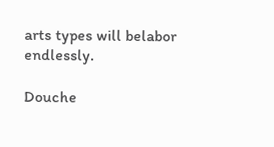arts types will belabor endlessly.

Douche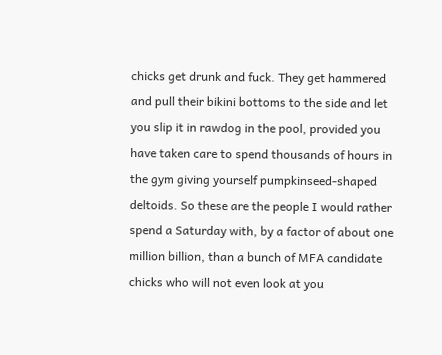chicks get drunk and fuck. They get hammered and pull their bikini bottoms to the side and let you slip it in rawdog in the pool, provided you have taken care to spend thousands of hours in the gym giving yourself pumpkinseed-shaped deltoids. So these are the people I would rather spend a Saturday with, by a factor of about one million billion, than a bunch of MFA candidate chicks who will not even look at you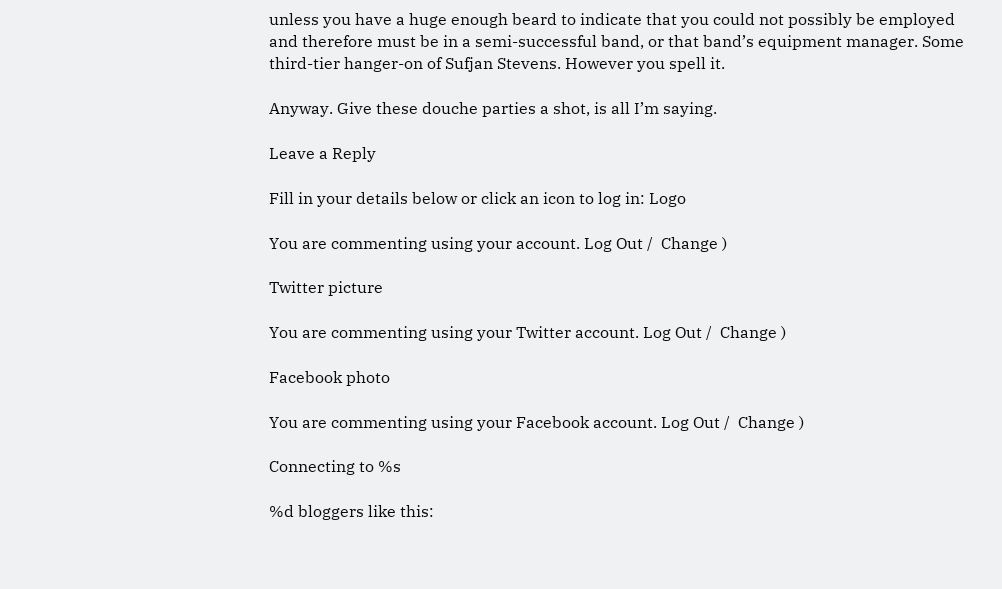unless you have a huge enough beard to indicate that you could not possibly be employed and therefore must be in a semi-successful band, or that band’s equipment manager. Some third-tier hanger-on of Sufjan Stevens. However you spell it.

Anyway. Give these douche parties a shot, is all I’m saying.

Leave a Reply

Fill in your details below or click an icon to log in: Logo

You are commenting using your account. Log Out /  Change )

Twitter picture

You are commenting using your Twitter account. Log Out /  Change )

Facebook photo

You are commenting using your Facebook account. Log Out /  Change )

Connecting to %s

%d bloggers like this: